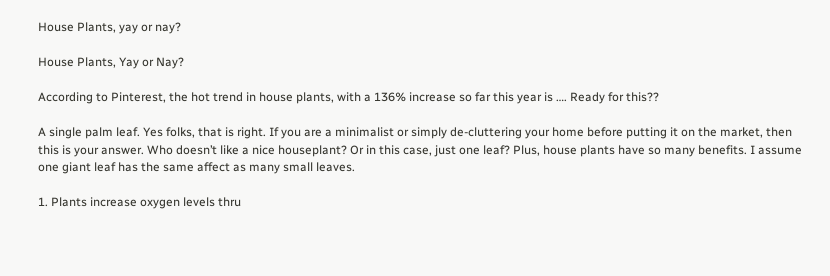House Plants, yay or nay?

House Plants, Yay or Nay?

According to Pinterest, the hot trend in house plants, with a 136% increase so far this year is …. Ready for this??

A single palm leaf. Yes folks, that is right. If you are a minimalist or simply de-cluttering your home before putting it on the market, then this is your answer. Who doesn’t like a nice houseplant? Or in this case, just one leaf? Plus, house plants have so many benefits. I assume one giant leaf has the same affect as many small leaves.

1. Plants increase oxygen levels thru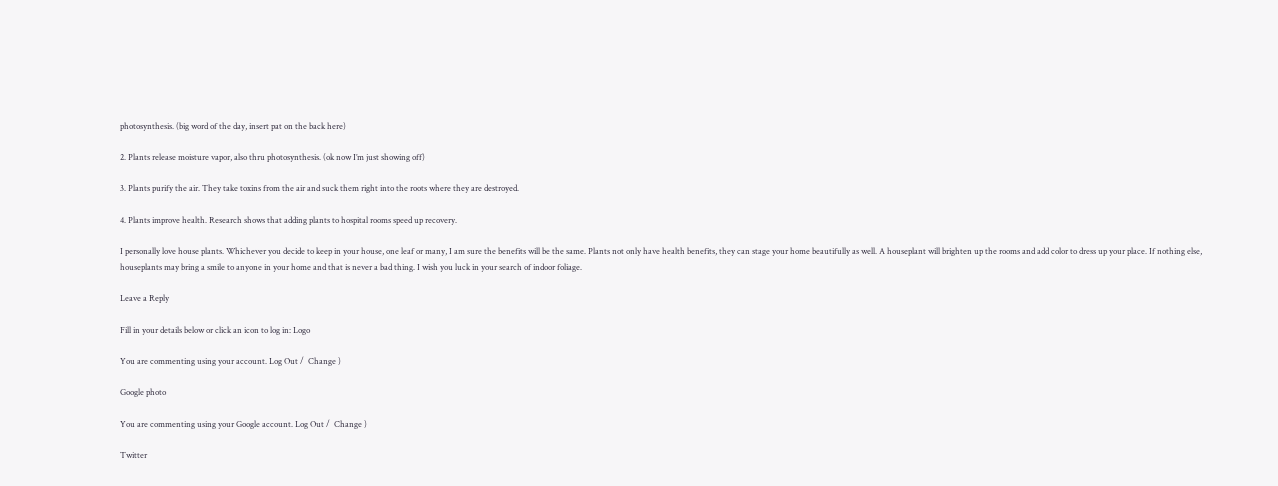photosynthesis. (big word of the day, insert pat on the back here)

2. Plants release moisture vapor, also thru photosynthesis. (ok now I’m just showing off)

3. Plants purify the air. They take toxins from the air and suck them right into the roots where they are destroyed.

4. Plants improve health. Research shows that adding plants to hospital rooms speed up recovery.

I personally love house plants. Whichever you decide to keep in your house, one leaf or many, I am sure the benefits will be the same. Plants not only have health benefits, they can stage your home beautifully as well. A houseplant will brighten up the rooms and add color to dress up your place. If nothing else, houseplants may bring a smile to anyone in your home and that is never a bad thing. I wish you luck in your search of indoor foliage.

Leave a Reply

Fill in your details below or click an icon to log in: Logo

You are commenting using your account. Log Out /  Change )

Google photo

You are commenting using your Google account. Log Out /  Change )

Twitter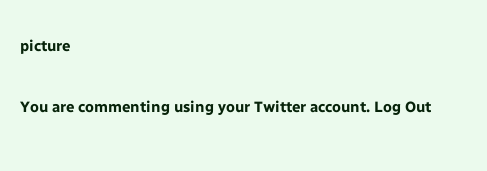picture

You are commenting using your Twitter account. Log Out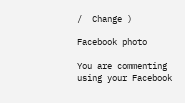/  Change )

Facebook photo

You are commenting using your Facebook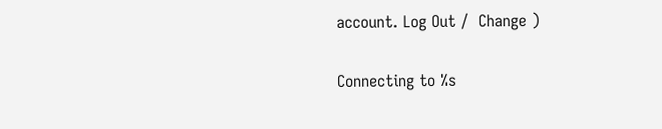account. Log Out /  Change )

Connecting to %s